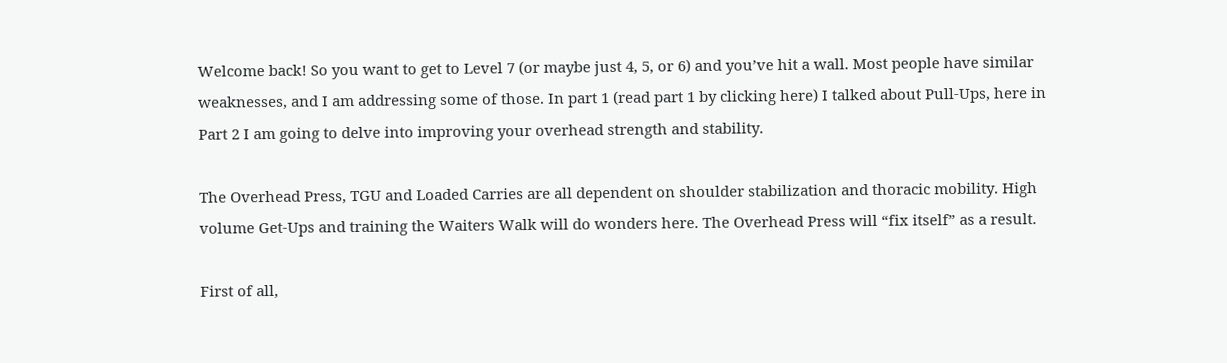Welcome back! So you want to get to Level 7 (or maybe just 4, 5, or 6) and you’ve hit a wall. Most people have similar weaknesses, and I am addressing some of those. In part 1 (read part 1 by clicking here) I talked about Pull-Ups, here in Part 2 I am going to delve into improving your overhead strength and stability.

The Overhead Press, TGU and Loaded Carries are all dependent on shoulder stabilization and thoracic mobility. High volume Get-Ups and training the Waiters Walk will do wonders here. The Overhead Press will “fix itself” as a result.

First of all,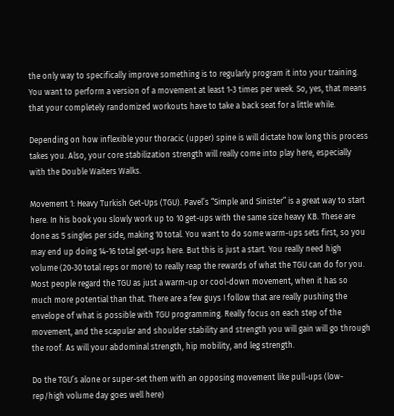the only way to specifically improve something is to regularly program it into your training. You want to perform a version of a movement at least 1-3 times per week. So, yes, that means that your completely randomized workouts have to take a back seat for a little while.

Depending on how inflexible your thoracic (upper) spine is will dictate how long this process takes you. Also, your core stabilization strength will really come into play here, especially with the Double Waiters Walks.

Movement 1: Heavy Turkish Get-Ups (TGU). Pavel’s “Simple and Sinister” is a great way to start here. In his book you slowly work up to 10 get-ups with the same size heavy KB. These are done as 5 singles per side, making 10 total. You want to do some warm-ups sets first, so you may end up doing 14-16 total get-ups here. But this is just a start. You really need high volume (20-30 total reps or more) to really reap the rewards of what the TGU can do for you. Most people regard the TGU as just a warm-up or cool-down movement, when it has so much more potential than that. There are a few guys I follow that are really pushing the envelope of what is possible with TGU programming. Really focus on each step of the movement, and the scapular and shoulder stability and strength you will gain will go through the roof. As will your abdominal strength, hip mobility, and leg strength.

Do the TGU’s alone or super-set them with an opposing movement like pull-ups (low-rep/high volume day goes well here)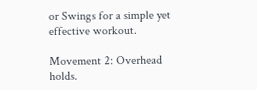or Swings for a simple yet effective workout.

Movement 2: Overhead holds.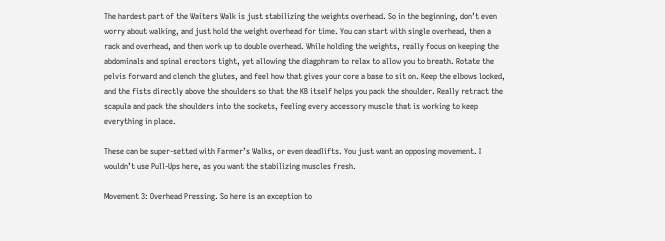The hardest part of the Waiters Walk is just stabilizing the weights overhead. So in the beginning, don’t even worry about walking, and just hold the weight overhead for time. You can start with single overhead, then a rack and overhead, and then work up to double overhead. While holding the weights, really focus on keeping the abdominals and spinal erectors tight, yet allowing the diagphram to relax to allow you to breath. Rotate the pelvis forward and clench the glutes, and feel how that gives your core a base to sit on. Keep the elbows locked, and the fists directly above the shoulders so that the KB itself helps you pack the shoulder. Really retract the scapula and pack the shoulders into the sockets, feeling every accessory muscle that is working to keep everything in place.

These can be super-setted with Farmer’s Walks, or even deadlifts. You just want an opposing movement. I wouldn’t use Pull-Ups here, as you want the stabilizing muscles fresh.

Movement 3: Overhead Pressing. So here is an exception to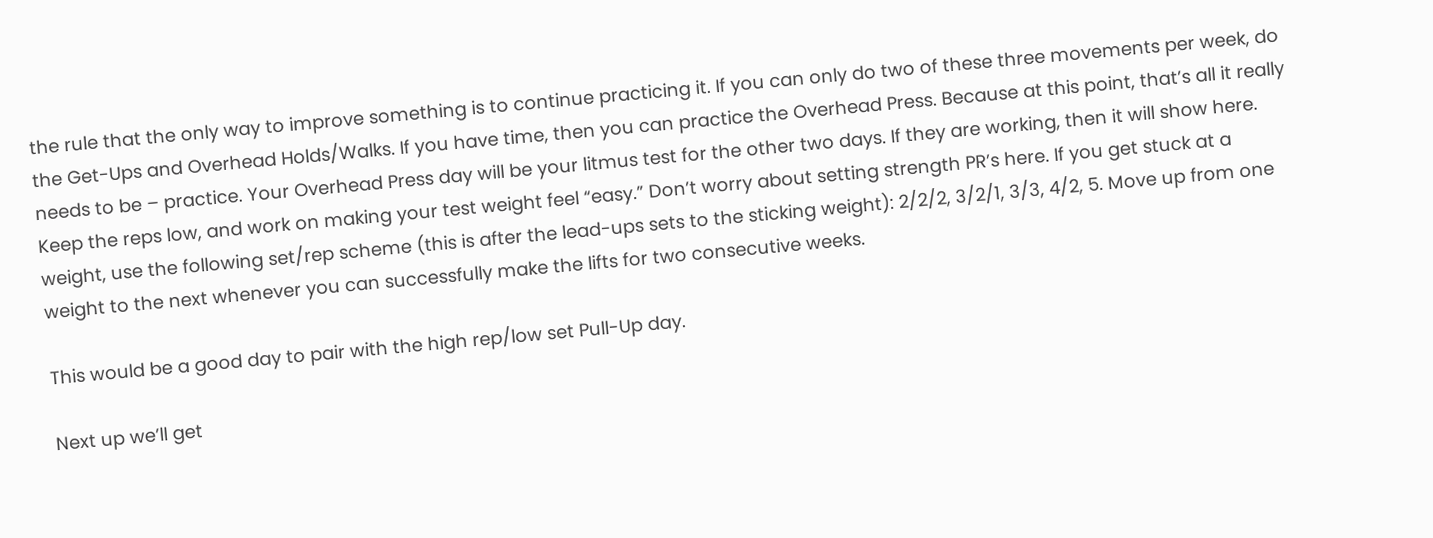the rule that the only way to improve something is to continue practicing it. If you can only do two of these three movements per week, do the Get-Ups and Overhead Holds/Walks. If you have time, then you can practice the Overhead Press. Because at this point, that’s all it really needs to be – practice. Your Overhead Press day will be your litmus test for the other two days. If they are working, then it will show here. Keep the reps low, and work on making your test weight feel “easy.” Don’t worry about setting strength PR’s here. If you get stuck at a weight, use the following set/rep scheme (this is after the lead-ups sets to the sticking weight): 2/2/2, 3/2/1, 3/3, 4/2, 5. Move up from one weight to the next whenever you can successfully make the lifts for two consecutive weeks.

This would be a good day to pair with the high rep/low set Pull-Up day.

Next up we’ll get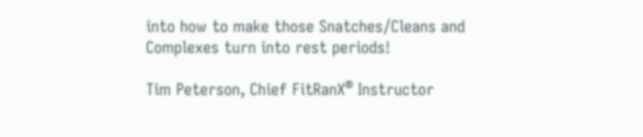into how to make those Snatches/Cleans and Complexes turn into rest periods!

Tim Peterson, Chief FitRanX® Instructor